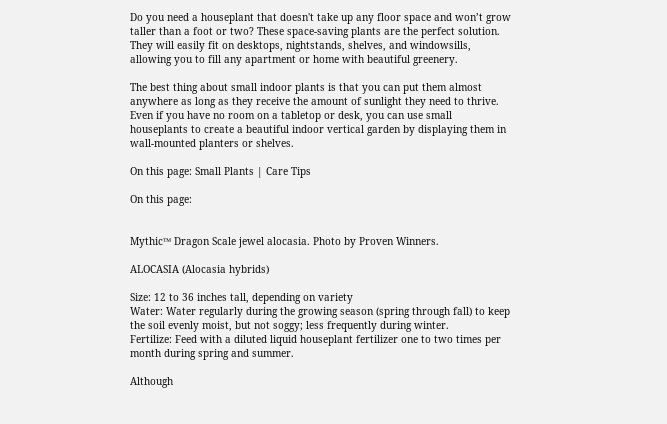Do you need a houseplant that doesn't take up any floor space and won’t grow taller than a foot or two? These space-saving plants are the perfect solution. They will easily fit on desktops, nightstands, shelves, and windowsills, allowing you to fill any apartment or home with beautiful greenery.

The best thing about small indoor plants is that you can put them almost anywhere as long as they receive the amount of sunlight they need to thrive. Even if you have no room on a tabletop or desk, you can use small houseplants to create a beautiful indoor vertical garden by displaying them in wall-mounted planters or shelves.

On this page: Small Plants | Care Tips

On this page:


Mythic™ Dragon Scale jewel alocasia. Photo by Proven Winners.

ALOCASIA (Alocasia hybrids)

Size: 12 to 36 inches tall, depending on variety
Water: Water regularly during the growing season (spring through fall) to keep the soil evenly moist, but not soggy; less frequently during winter.
Fertilize: Feed with a diluted liquid houseplant fertilizer one to two times per month during spring and summer.

Although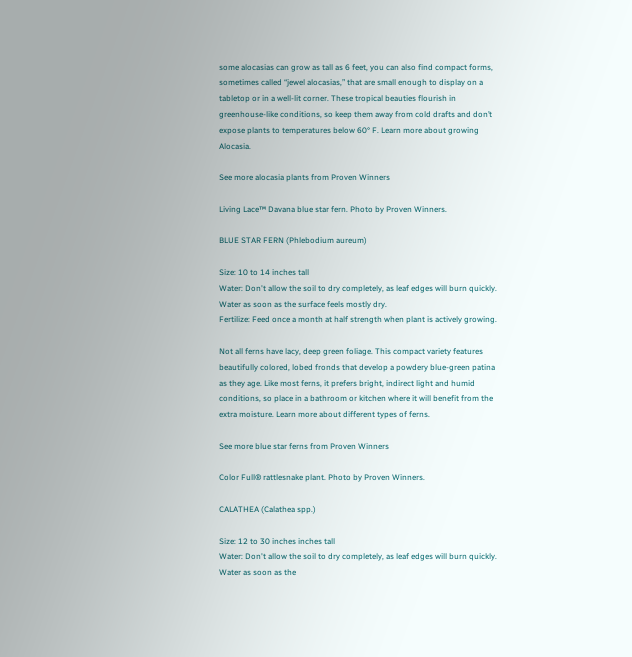some alocasias can grow as tall as 6 feet, you can also find compact forms, sometimes called “jewel alocasias,” that are small enough to display on a tabletop or in a well-lit corner. These tropical beauties flourish in greenhouse-like conditions, so keep them away from cold drafts and don’t expose plants to temperatures below 60° F. Learn more about growing Alocasia.

See more alocasia plants from Proven Winners

Living Lace™ Davana blue star fern. Photo by Proven Winners.

BLUE STAR FERN (Phlebodium aureum)

Size: 10 to 14 inches tall
Water: Don't allow the soil to dry completely, as leaf edges will burn quickly. Water as soon as the surface feels mostly dry.
Fertilize: Feed once a month at half strength when plant is actively growing.

Not all ferns have lacy, deep green foliage. This compact variety features beautifully colored, lobed fronds that develop a powdery blue-green patina as they age. Like most ferns, it prefers bright, indirect light and humid conditions, so place in a bathroom or kitchen where it will benefit from the extra moisture. Learn more about different types of ferns.

See more blue star ferns from Proven Winners

Color Full® rattlesnake plant. Photo by Proven Winners.

CALATHEA (Calathea spp.)

Size: 12 to 30 inches inches tall
Water: Don't allow the soil to dry completely, as leaf edges will burn quickly. Water as soon as the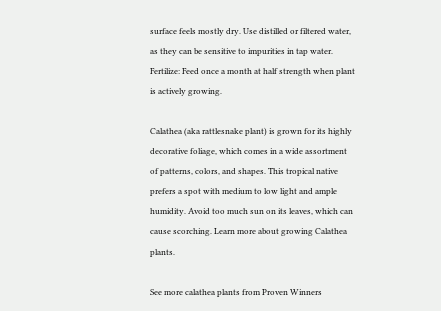surface feels mostly dry. Use distilled or filtered water, as they can be sensitive to impurities in tap water.
Fertilize: Feed once a month at half strength when plant is actively growing.

Calathea (aka rattlesnake plant) is grown for its highly decorative foliage, which comes in a wide assortment of patterns, colors, and shapes. This tropical native prefers a spot with medium to low light and ample humidity. Avoid too much sun on its leaves, which can cause scorching. Learn more about growing Calathea plants.

See more calathea plants from Proven Winners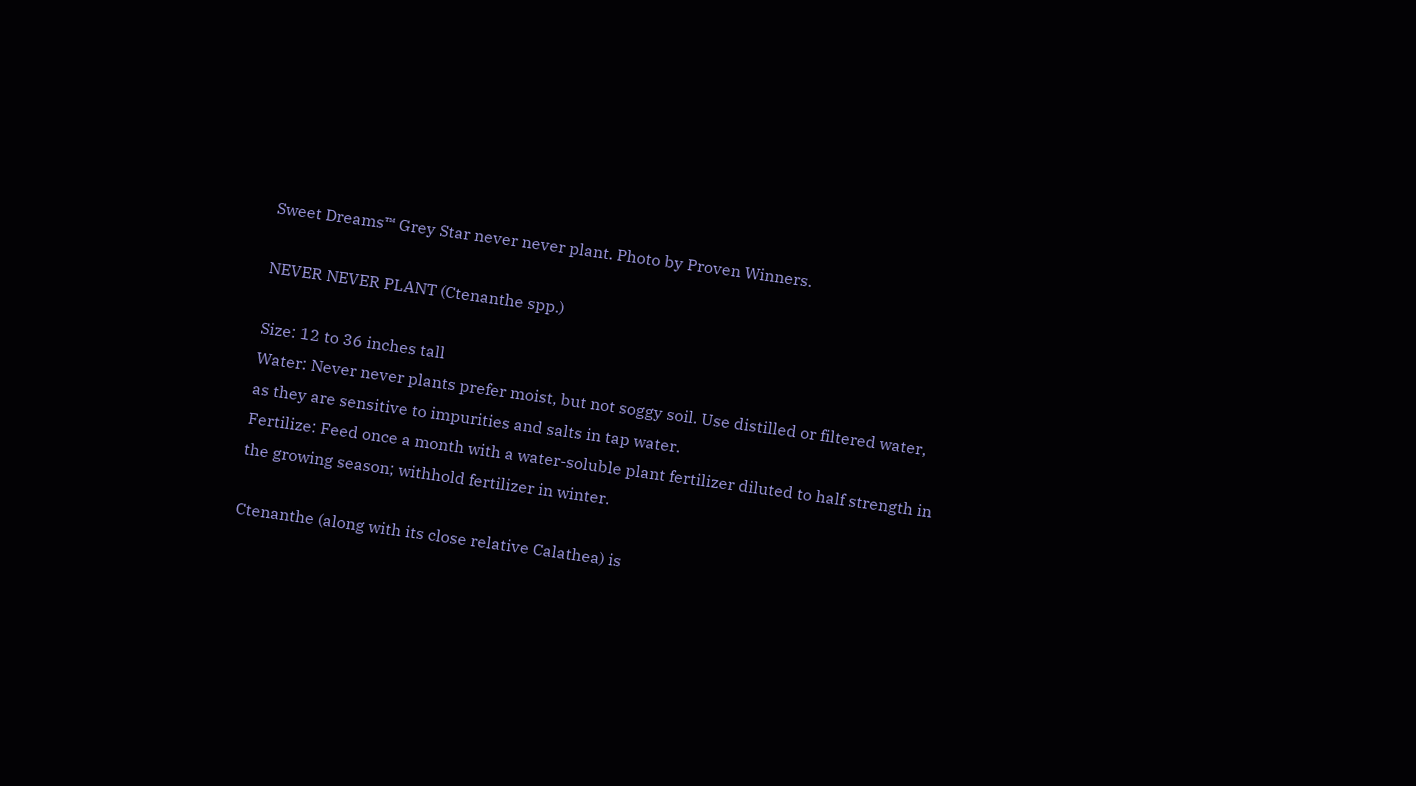Sweet Dreams™ Grey Star never never plant. Photo by Proven Winners.

NEVER NEVER PLANT (Ctenanthe spp.)

Size: 12 to 36 inches tall
Water: Never never plants prefer moist, but not soggy soil. Use distilled or filtered water, as they are sensitive to impurities and salts in tap water.
Fertilize: Feed once a month with a water-soluble plant fertilizer diluted to half strength in the growing season; withhold fertilizer in winter.

Ctenanthe (along with its close relative Calathea) is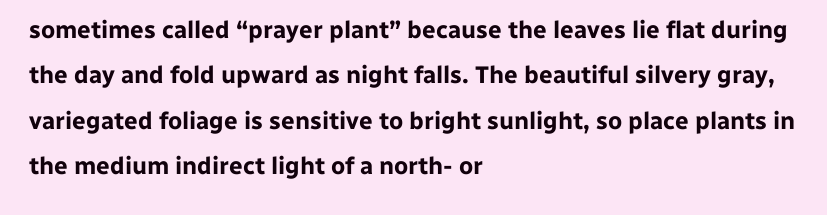sometimes called “prayer plant” because the leaves lie flat during the day and fold upward as night falls. The beautiful silvery gray, variegated foliage is sensitive to bright sunlight, so place plants in the medium indirect light of a north- or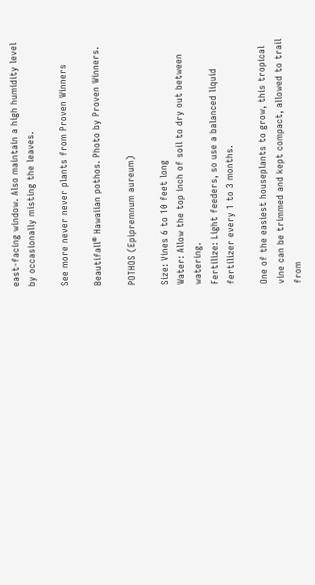east-facing window. Also maintain a high humidity level by occasionally misting the leaves.

See more never never plants from Proven Winners

Beautifall® Hawaiian pothos. Photo by Proven Winners.

POTHOS (Epipremnum aureum)

Size: Vines 6 to 10 feet long
Water: Allow the top inch of soil to dry out between watering.
Fertilize: Light feeders, so use a balanced liquid fertilizer every 1 to 3 months.

One of the easiest houseplants to grow, this tropical vine can be trimmed and kept compact, allowed to trail from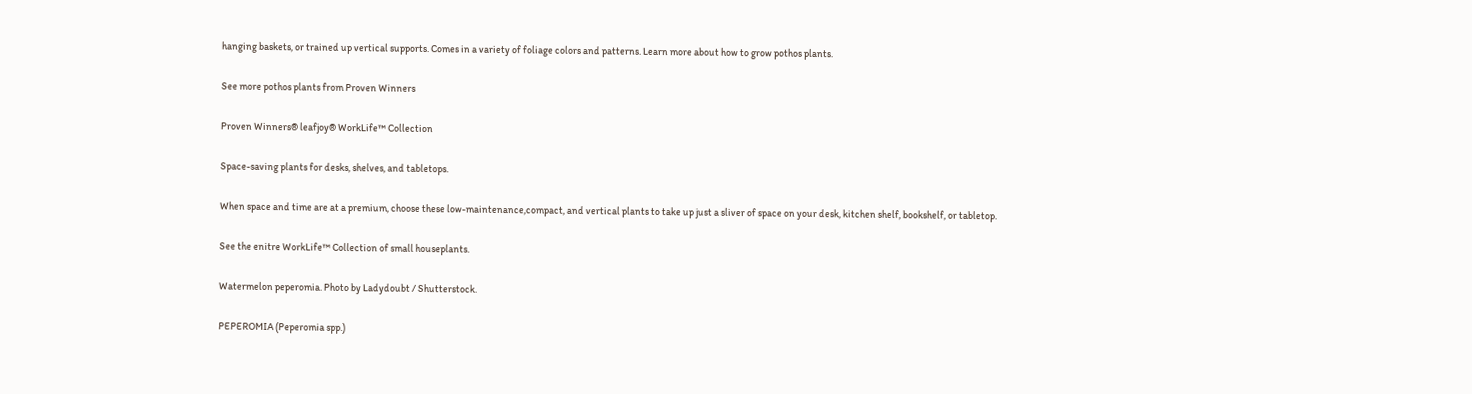hanging baskets, or trained up vertical supports. Comes in a variety of foliage colors and patterns. Learn more about how to grow pothos plants.

See more pothos plants from Proven Winners

Proven Winners® leafjoy® WorkLife™ Collection

Space-saving plants for desks, shelves, and tabletops.

When space and time are at a premium, choose these low-maintenance,compact, and vertical plants to take up just a sliver of space on your desk, kitchen shelf, bookshelf, or tabletop.

See the enitre WorkLife™ Collection of small houseplants.

Watermelon peperomia. Photo by Ladydoubt / Shutterstock.

PEPEROMIA (Peperomia spp.)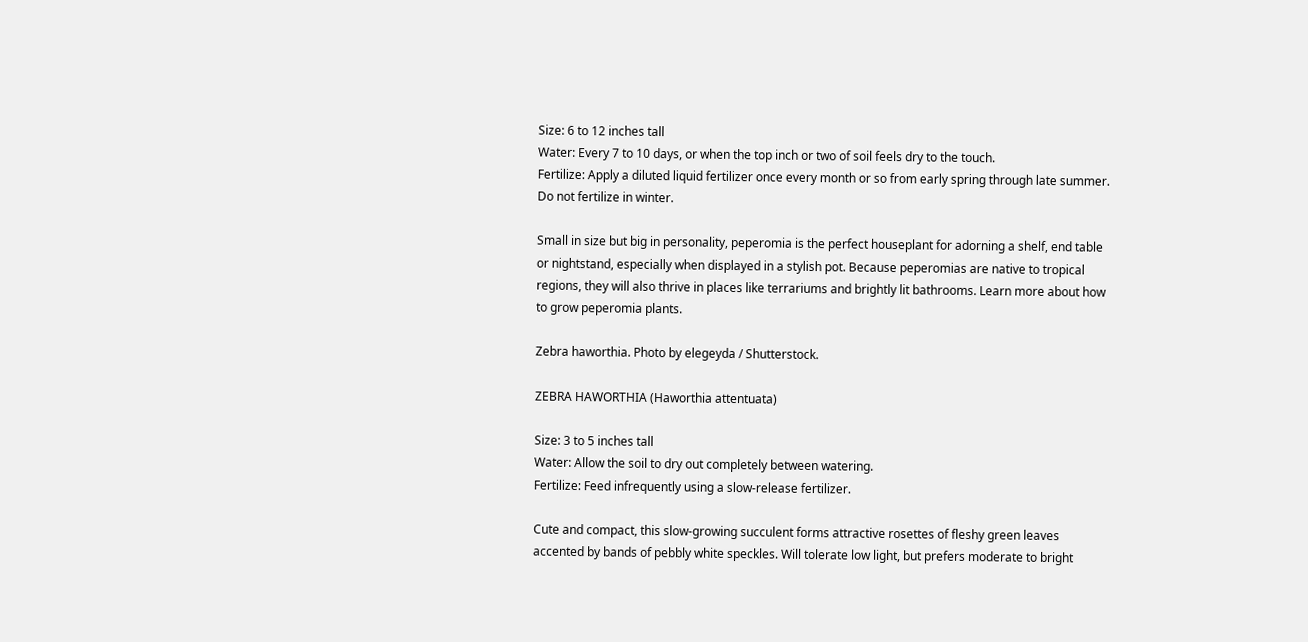Size: 6 to 12 inches tall
Water: Every 7 to 10 days, or when the top inch or two of soil feels dry to the touch.
Fertilize: Apply a diluted liquid fertilizer once every month or so from early spring through late summer. Do not fertilize in winter.

Small in size but big in personality, peperomia is the perfect houseplant for adorning a shelf, end table or nightstand, especially when displayed in a stylish pot. Because peperomias are native to tropical regions, they will also thrive in places like terrariums and brightly lit bathrooms. Learn more about how to grow peperomia plants.

Zebra haworthia. Photo by elegeyda / Shutterstock.

ZEBRA HAWORTHIA (Haworthia attentuata)

Size: 3 to 5 inches tall
Water: Allow the soil to dry out completely between watering.
Fertilize: Feed infrequently using a slow-release fertilizer.

Cute and compact, this slow-growing succulent forms attractive rosettes of fleshy green leaves accented by bands of pebbly white speckles. Will tolerate low light, but prefers moderate to bright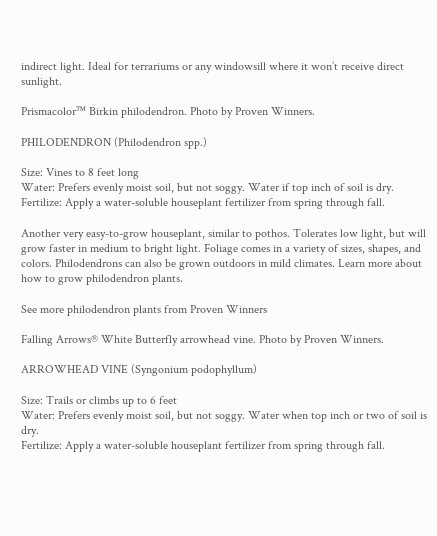indirect light. Ideal for terrariums or any windowsill where it won’t receive direct sunlight.

Prismacolor™ Birkin philodendron. Photo by Proven Winners.

PHILODENDRON (Philodendron spp.)

Size: Vines to 8 feet long
Water: Prefers evenly moist soil, but not soggy. Water if top inch of soil is dry.
Fertilize: Apply a water-soluble houseplant fertilizer from spring through fall.

Another very easy-to-grow houseplant, similar to pothos. Tolerates low light, but will grow faster in medium to bright light. Foliage comes in a variety of sizes, shapes, and colors. Philodendrons can also be grown outdoors in mild climates. Learn more about how to grow philodendron plants.

See more philodendron plants from Proven Winners

Falling Arrows® White Butterfly arrowhead vine. Photo by Proven Winners.

ARROWHEAD VINE (Syngonium podophyllum)

Size: Trails or climbs up to 6 feet
Water: Prefers evenly moist soil, but not soggy. Water when top inch or two of soil is dry.
Fertilize: Apply a water-soluble houseplant fertilizer from spring through fall.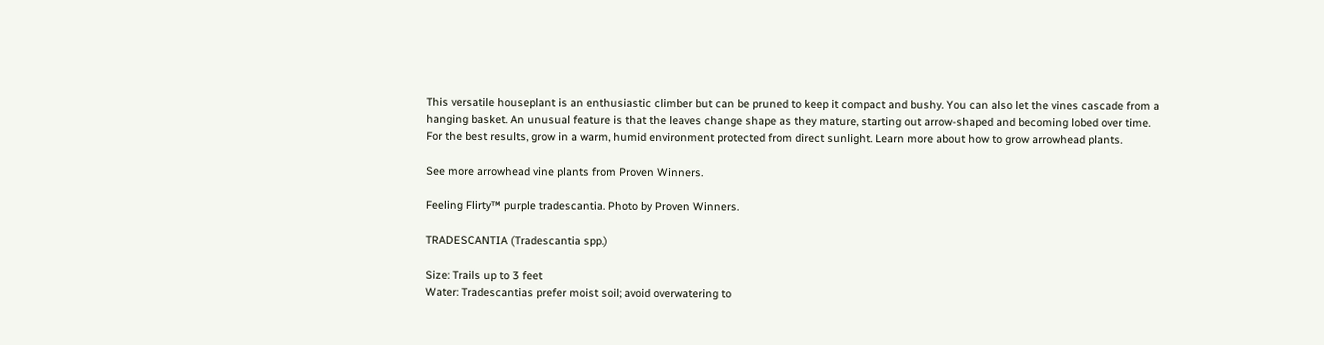This versatile houseplant is an enthusiastic climber but can be pruned to keep it compact and bushy. You can also let the vines cascade from a hanging basket. An unusual feature is that the leaves change shape as they mature, starting out arrow-shaped and becoming lobed over time. For the best results, grow in a warm, humid environment protected from direct sunlight. Learn more about how to grow arrowhead plants.

See more arrowhead vine plants from Proven Winners.

Feeling Flirty™ purple tradescantia. Photo by Proven Winners.

TRADESCANTIA (Tradescantia spp.)

Size: Trails up to 3 feet
Water: Tradescantias prefer moist soil; avoid overwatering to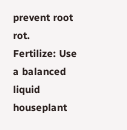prevent root rot.
Fertilize: Use a balanced liquid houseplant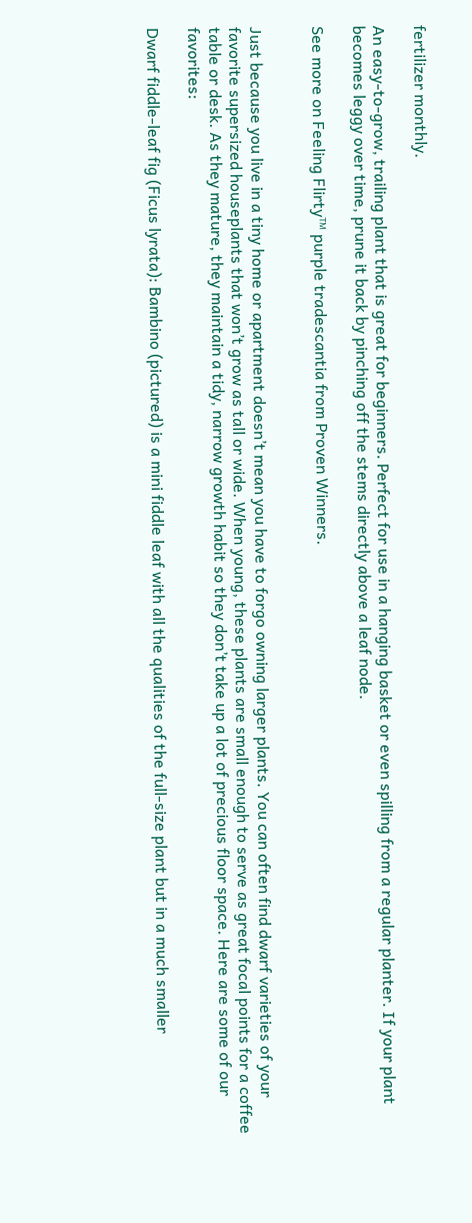fertilizer monthly.

An easy-to-grow, trailing plant that is great for beginners. Perfect for use in a hanging basket or even spilling from a regular planter. If your plant becomes leggy over time, prune it back by pinching off the stems directly above a leaf node.

See more on Feeling Flirty™ purple tradescantia from Proven Winners.


Just because you live in a tiny home or apartment doesn’t mean you have to forgo owning larger plants. You can often find dwarf varieties of your favorite supersized houseplants that won’t grow as tall or wide. When young, these plants are small enough to serve as great focal points for a coffee table or desk. As they mature, they maintain a tidy, narrow growth habit so they don’t take up a lot of precious floor space. Here are some of our favorites:

Dwarf fiddle-leaf fig (Ficus lyrata): Bambino (pictured) is a mini fiddle leaf with all the qualities of the full-size plant but in a much smaller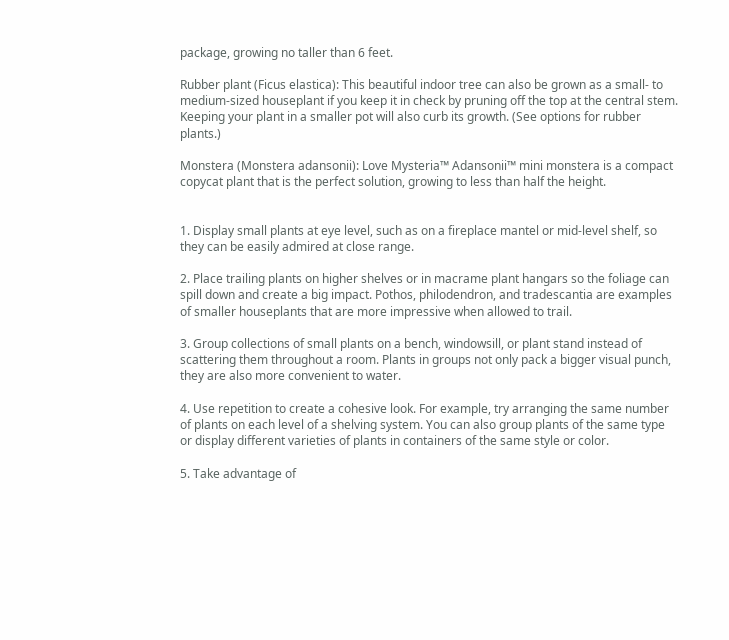package, growing no taller than 6 feet.

Rubber plant (Ficus elastica): This beautiful indoor tree can also be grown as a small- to medium-sized houseplant if you keep it in check by pruning off the top at the central stem. Keeping your plant in a smaller pot will also curb its growth. (See options for rubber plants.)

Monstera (Monstera adansonii): Love Mysteria™ Adansonii™ mini monstera is a compact copycat plant that is the perfect solution, growing to less than half the height.


1. Display small plants at eye level, such as on a fireplace mantel or mid-level shelf, so they can be easily admired at close range.

2. Place trailing plants on higher shelves or in macrame plant hangars so the foliage can spill down and create a big impact. Pothos, philodendron, and tradescantia are examples of smaller houseplants that are more impressive when allowed to trail.

3. Group collections of small plants on a bench, windowsill, or plant stand instead of scattering them throughout a room. Plants in groups not only pack a bigger visual punch, they are also more convenient to water.

4. Use repetition to create a cohesive look. For example, try arranging the same number of plants on each level of a shelving system. You can also group plants of the same type or display different varieties of plants in containers of the same style or color.

5. Take advantage of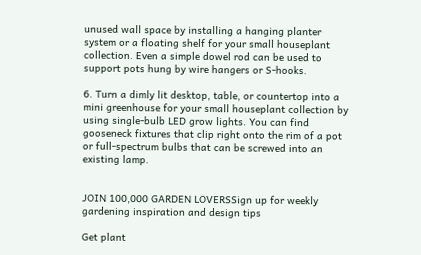unused wall space by installing a hanging planter system or a floating shelf for your small houseplant collection. Even a simple dowel rod can be used to support pots hung by wire hangers or S-hooks.

6. Turn a dimly lit desktop, table, or countertop into a mini greenhouse for your small houseplant collection by using single-bulb LED grow lights. You can find gooseneck fixtures that clip right onto the rim of a pot or full-spectrum bulbs that can be screwed into an existing lamp.


JOIN 100,000 GARDEN LOVERSSign up for weekly gardening inspiration and design tips

Get plant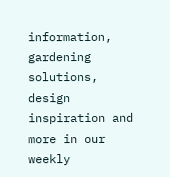information, gardening solutions, design inspiration and more in our weekly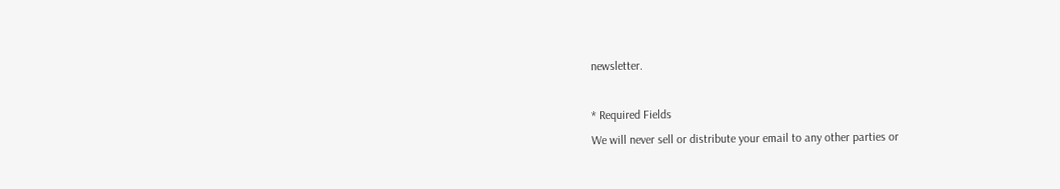newsletter.

* Required Fields
We will never sell or distribute your email to any other parties or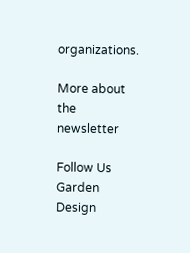organizations.

More about the newsletter

Follow Us Garden Design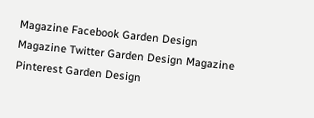Magazine Facebook Garden Design Magazine Twitter Garden Design Magazine Pinterest Garden Design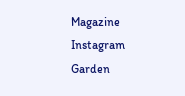Magazine Instagram Garden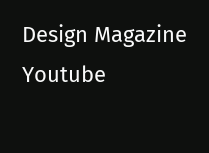Design Magazine Youtube